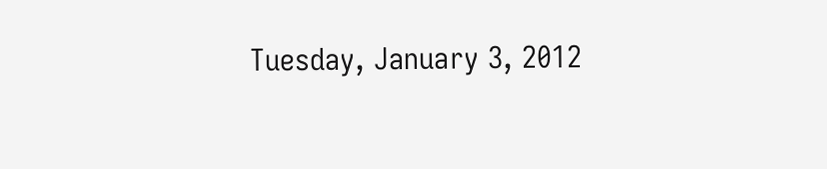Tuesday, January 3, 2012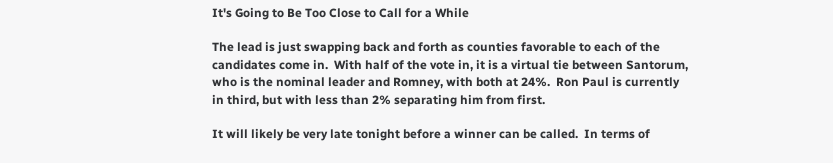It's Going to Be Too Close to Call for a While

The lead is just swapping back and forth as counties favorable to each of the candidates come in.  With half of the vote in, it is a virtual tie between Santorum, who is the nominal leader and Romney, with both at 24%.  Ron Paul is currently in third, but with less than 2% separating him from first.

It will likely be very late tonight before a winner can be called.  In terms of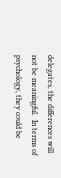delegates, the differences will not be meaningful.  In terms of psychology, they could be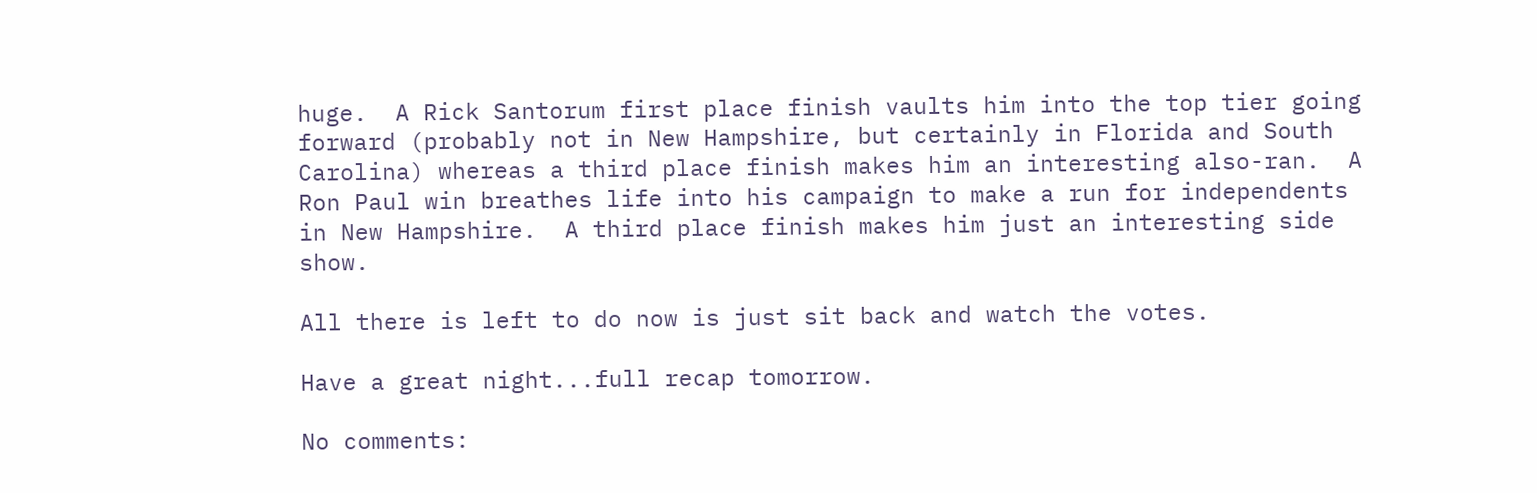huge.  A Rick Santorum first place finish vaults him into the top tier going forward (probably not in New Hampshire, but certainly in Florida and South Carolina) whereas a third place finish makes him an interesting also-ran.  A Ron Paul win breathes life into his campaign to make a run for independents in New Hampshire.  A third place finish makes him just an interesting side show.

All there is left to do now is just sit back and watch the votes.

Have a great night...full recap tomorrow.

No comments: